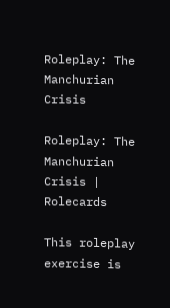Roleplay: The Manchurian Crisis

Roleplay: The Manchurian Crisis | Rolecards

This roleplay exercise is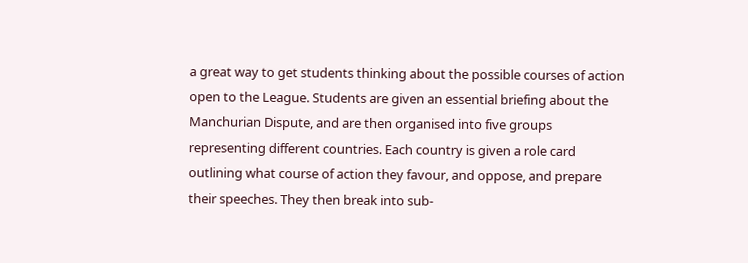a great way to get students thinking about the possible courses of action open to the League. Students are given an essential briefing about the Manchurian Dispute, and are then organised into five groups representing different countries. Each country is given a role card outlining what course of action they favour, and oppose, and prepare their speeches. They then break into sub-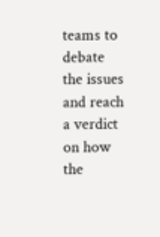teams to debate the issues and reach a verdict on how the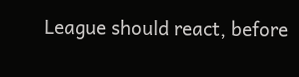League should react, before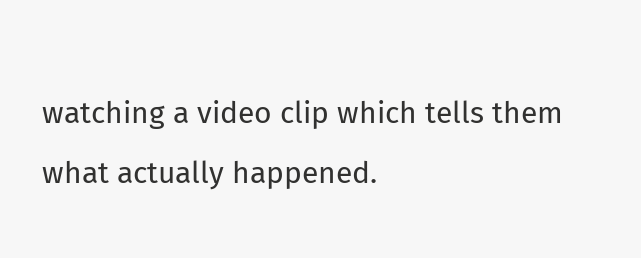watching a video clip which tells them what actually happened.